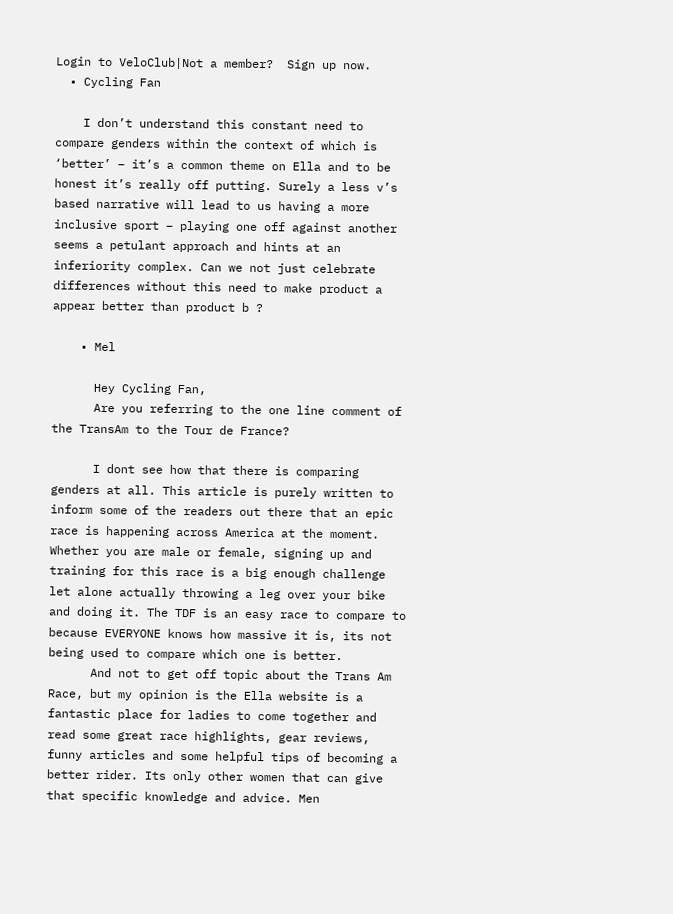Login to VeloClub|Not a member?  Sign up now.
  • Cycling Fan

    I don’t understand this constant need to compare genders within the context of which is ‘better’ – it’s a common theme on Ella and to be honest it’s really off putting. Surely a less v’s based narrative will lead to us having a more inclusive sport – playing one off against another seems a petulant approach and hints at an inferiority complex. Can we not just celebrate differences without this need to make product a appear better than product b ?

    • Mel

      Hey Cycling Fan,
      Are you referring to the one line comment of the TransAm to the Tour de France?

      I dont see how that there is comparing genders at all. This article is purely written to inform some of the readers out there that an epic race is happening across America at the moment. Whether you are male or female, signing up and training for this race is a big enough challenge let alone actually throwing a leg over your bike and doing it. The TDF is an easy race to compare to because EVERYONE knows how massive it is, its not being used to compare which one is better.
      And not to get off topic about the Trans Am Race, but my opinion is the Ella website is a fantastic place for ladies to come together and read some great race highlights, gear reviews, funny articles and some helpful tips of becoming a better rider. Its only other women that can give that specific knowledge and advice. Men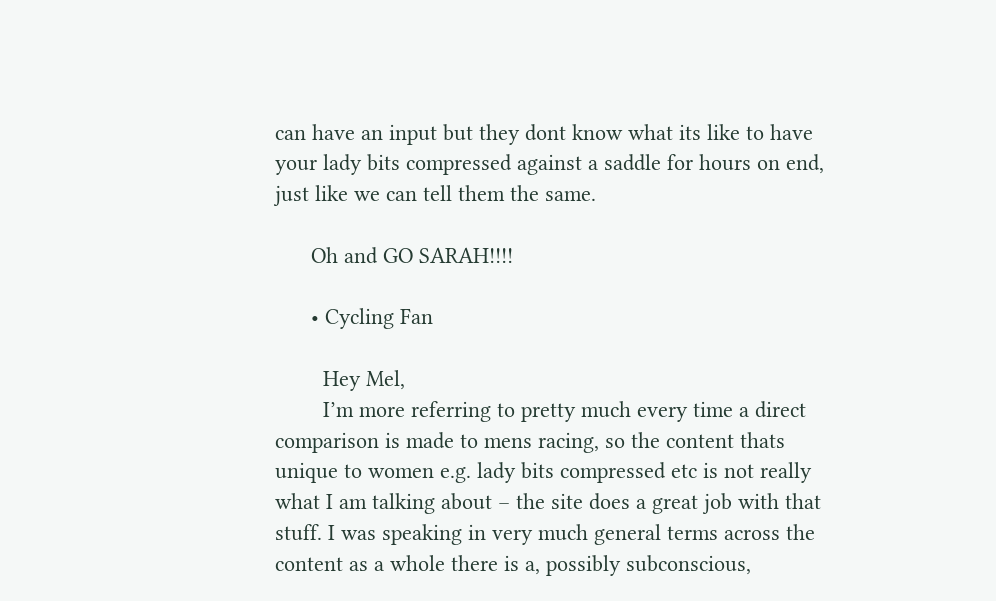can have an input but they dont know what its like to have your lady bits compressed against a saddle for hours on end, just like we can tell them the same.

      Oh and GO SARAH!!!!

      • Cycling Fan

        Hey Mel,
        I’m more referring to pretty much every time a direct comparison is made to mens racing, so the content thats unique to women e.g. lady bits compressed etc is not really what I am talking about – the site does a great job with that stuff. I was speaking in very much general terms across the content as a whole there is a, possibly subconscious,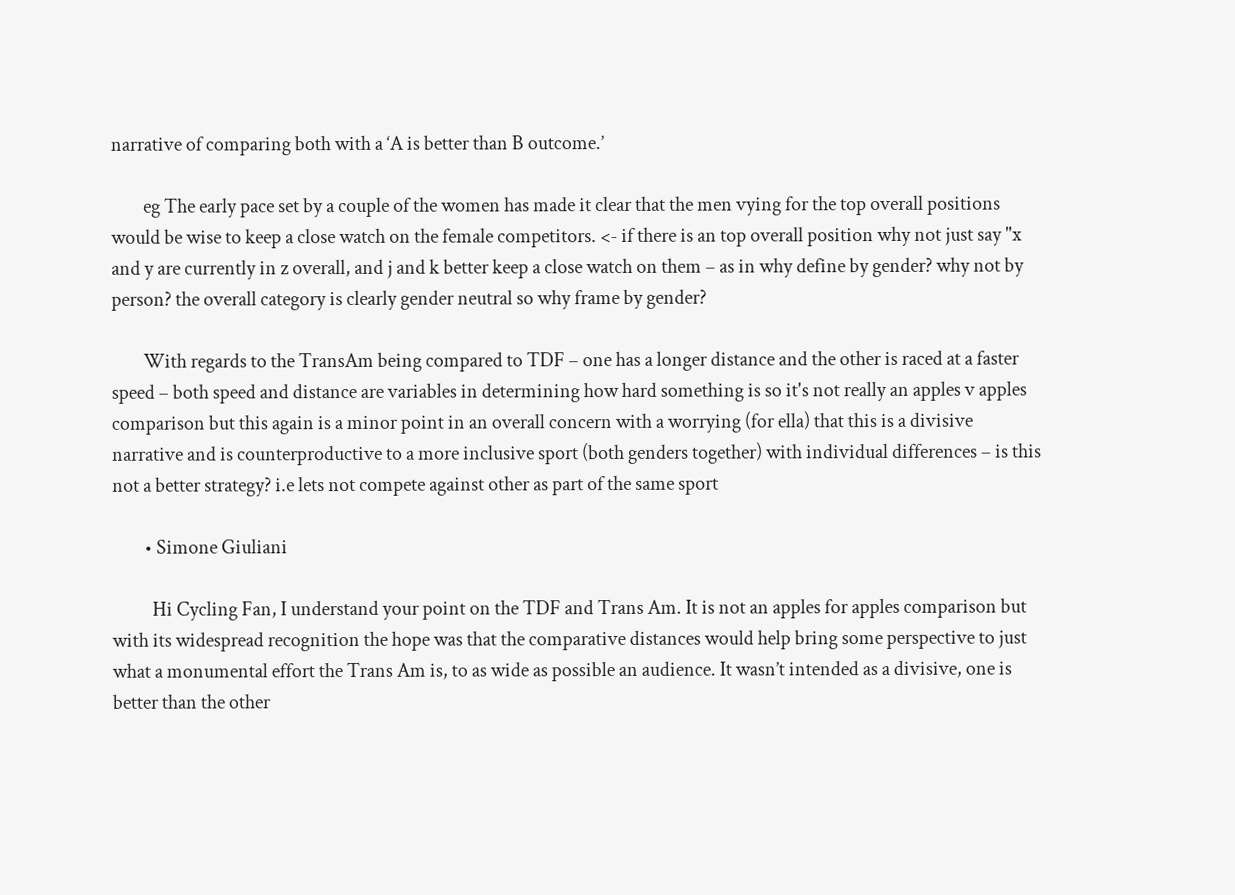narrative of comparing both with a ‘A is better than B outcome.’

        eg The early pace set by a couple of the women has made it clear that the men vying for the top overall positions would be wise to keep a close watch on the female competitors. <- if there is an top overall position why not just say "x and y are currently in z overall, and j and k better keep a close watch on them – as in why define by gender? why not by person? the overall category is clearly gender neutral so why frame by gender?

        With regards to the TransAm being compared to TDF – one has a longer distance and the other is raced at a faster speed – both speed and distance are variables in determining how hard something is so it's not really an apples v apples comparison but this again is a minor point in an overall concern with a worrying (for ella) that this is a divisive narrative and is counterproductive to a more inclusive sport (both genders together) with individual differences – is this not a better strategy? i.e lets not compete against other as part of the same sport

        • Simone Giuliani

          Hi Cycling Fan, I understand your point on the TDF and Trans Am. It is not an apples for apples comparison but with its widespread recognition the hope was that the comparative distances would help bring some perspective to just what a monumental effort the Trans Am is, to as wide as possible an audience. It wasn’t intended as a divisive, one is better than the other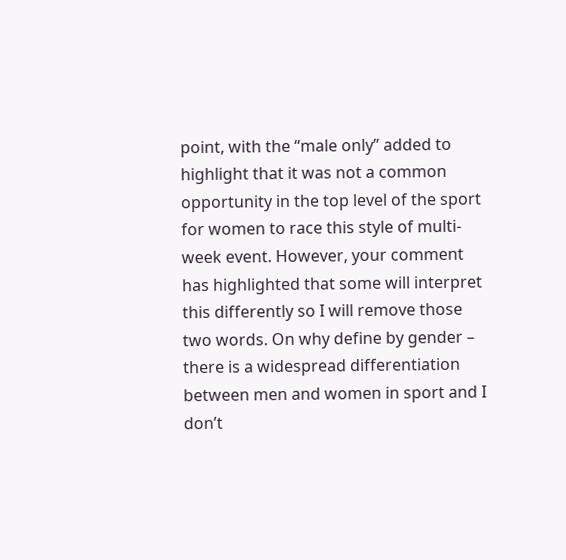point, with the “male only” added to highlight that it was not a common opportunity in the top level of the sport for women to race this style of multi-week event. However, your comment has highlighted that some will interpret this differently so I will remove those two words. On why define by gender – there is a widespread differentiation between men and women in sport and I don’t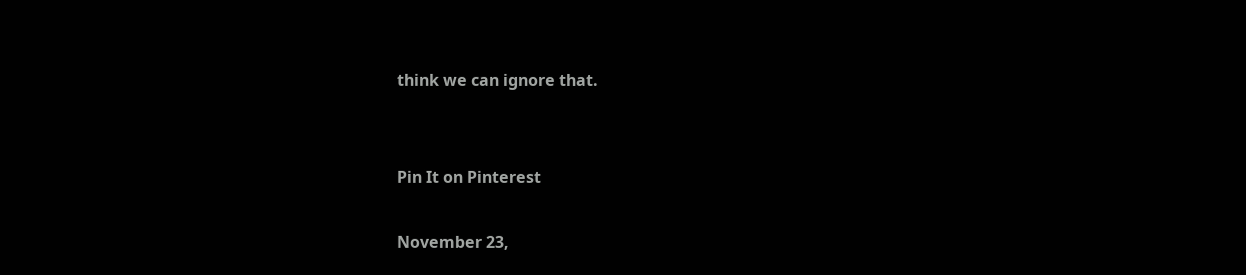think we can ignore that.


Pin It on Pinterest

November 23,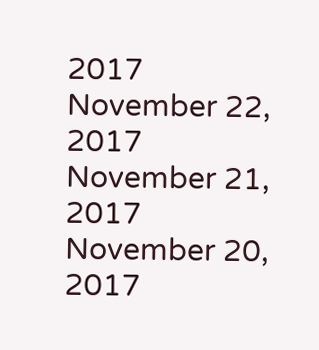2017
November 22, 2017
November 21, 2017
November 20, 2017